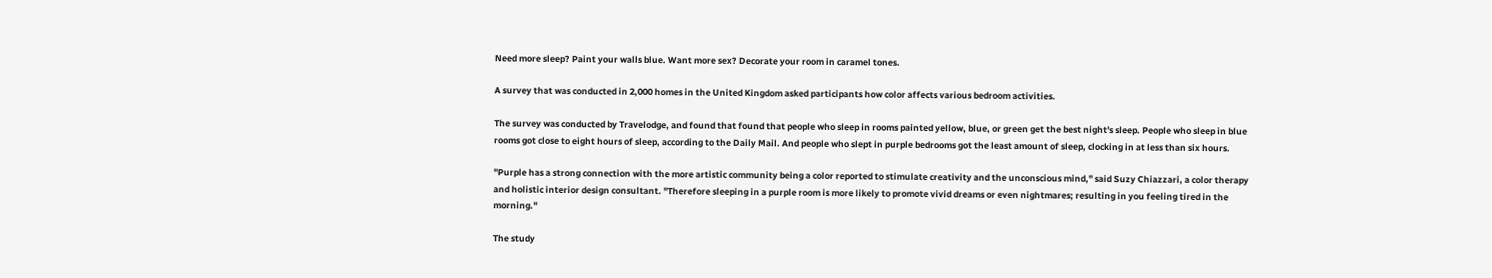Need more sleep? Paint your walls blue. Want more sex? Decorate your room in caramel tones.

A survey that was conducted in 2,000 homes in the United Kingdom asked participants how color affects various bedroom activities.

The survey was conducted by Travelodge, and found that found that people who sleep in rooms painted yellow, blue, or green get the best night's sleep. People who sleep in blue rooms got close to eight hours of sleep, according to the Daily Mail. And people who slept in purple bedrooms got the least amount of sleep, clocking in at less than six hours.

"Purple has a strong connection with the more artistic community being a color reported to stimulate creativity and the unconscious mind," said Suzy Chiazzari, a color therapy and holistic interior design consultant. "Therefore sleeping in a purple room is more likely to promote vivid dreams or even nightmares; resulting in you feeling tired in the morning."

The study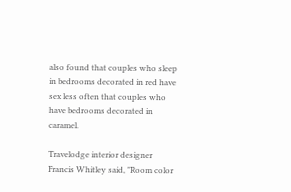also found that couples who sleep in bedrooms decorated in red have sex less often that couples who have bedrooms decorated in caramel.

Travelodge interior designer Francis Whitley said, "Room color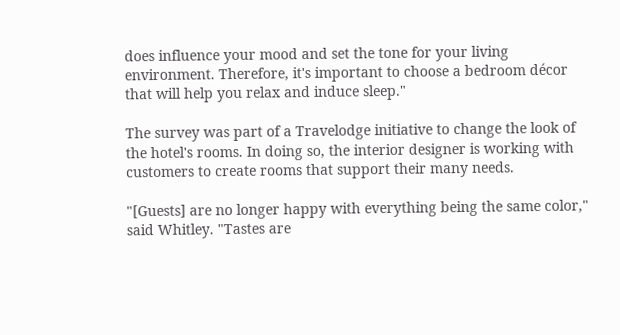does influence your mood and set the tone for your living environment. Therefore, it's important to choose a bedroom décor that will help you relax and induce sleep."

The survey was part of a Travelodge initiative to change the look of the hotel's rooms. In doing so, the interior designer is working with customers to create rooms that support their many needs.

"[Guests] are no longer happy with everything being the same color," said Whitley. "Tastes are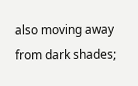also moving away from dark shades;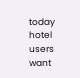today hotel users want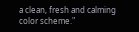a clean, fresh and calming color scheme."